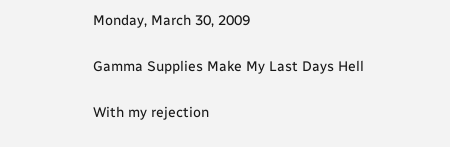Monday, March 30, 2009

Gamma Supplies Make My Last Days Hell

With my rejection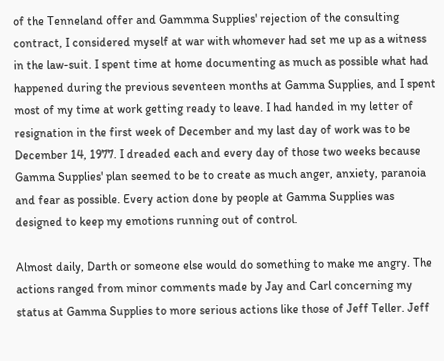of the Tenneland offer and Gammma Supplies' rejection of the consulting contract, I considered myself at war with whomever had set me up as a witness in the law-suit. I spent time at home documenting as much as possible what had happened during the previous seventeen months at Gamma Supplies, and I spent most of my time at work getting ready to leave. I had handed in my letter of resignation in the first week of December and my last day of work was to be December 14, 1977. I dreaded each and every day of those two weeks because Gamma Supplies' plan seemed to be to create as much anger, anxiety, paranoia and fear as possible. Every action done by people at Gamma Supplies was designed to keep my emotions running out of control.

Almost daily, Darth or someone else would do something to make me angry. The
actions ranged from minor comments made by Jay and Carl concerning my status at Gamma Supplies to more serious actions like those of Jeff Teller. Jeff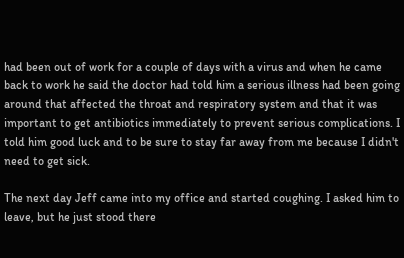had been out of work for a couple of days with a virus and when he came back to work he said the doctor had told him a serious illness had been going around that affected the throat and respiratory system and that it was important to get antibiotics immediately to prevent serious complications. I told him good luck and to be sure to stay far away from me because I didn't need to get sick.

The next day Jeff came into my office and started coughing. I asked him to leave, but he just stood there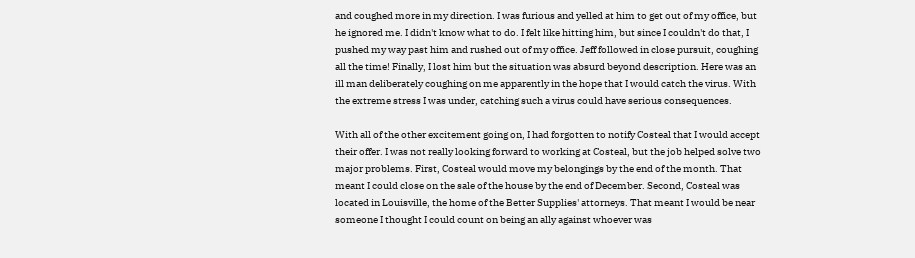and coughed more in my direction. I was furious and yelled at him to get out of my office, but he ignored me. I didn't know what to do. I felt like hitting him, but since I couldn't do that, I pushed my way past him and rushed out of my office. Jeff followed in close pursuit, coughing all the time! Finally, I lost him but the situation was absurd beyond description. Here was an ill man deliberately coughing on me apparently in the hope that I would catch the virus. With the extreme stress I was under, catching such a virus could have serious consequences.

With all of the other excitement going on, I had forgotten to notify Costeal that I would accept their offer. I was not really looking forward to working at Costeal, but the job helped solve two major problems. First, Costeal would move my belongings by the end of the month. That meant I could close on the sale of the house by the end of December. Second, Costeal was located in Louisville, the home of the Better Supplies' attorneys. That meant I would be near someone I thought I could count on being an ally against whoever was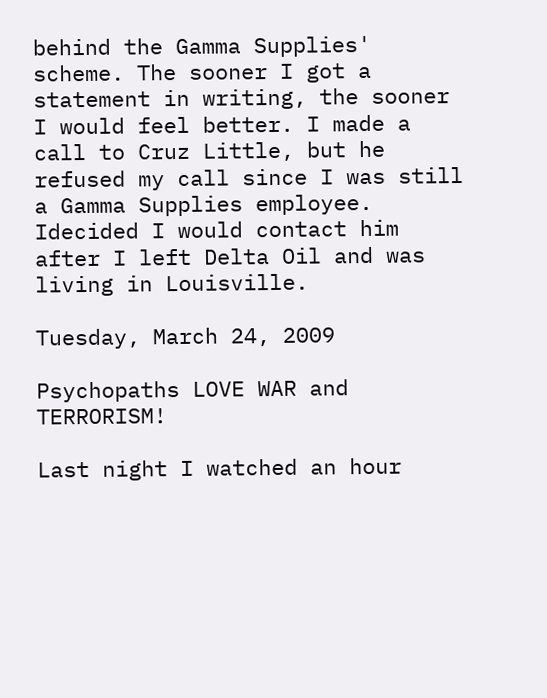behind the Gamma Supplies' scheme. The sooner I got a statement in writing, the sooner I would feel better. I made a call to Cruz Little, but he refused my call since I was still a Gamma Supplies employee. Idecided I would contact him after I left Delta Oil and was living in Louisville.

Tuesday, March 24, 2009

Psychopaths LOVE WAR and TERRORISM!

Last night I watched an hour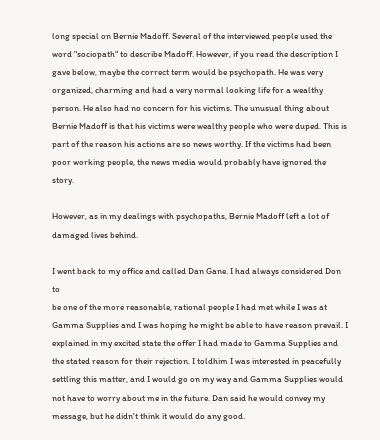long special on Bernie Madoff. Several of the interviewed people used the word "sociopath" to describe Madoff. However, if you read the description I gave below, maybe the correct term would be psychopath. He was very organized, charming and had a very normal looking life for a wealthy person. He also had no concern for his victims. The unusual thing about Bernie Madoff is that his victims were wealthy people who were duped. This is part of the reason his actions are so news worthy. If the victims had been poor working people, the news media would probably have ignored the story.

However, as in my dealings with psychopaths, Bernie Madoff left a lot of damaged lives behind.

I went back to my office and called Dan Gane. I had always considered Don to
be one of the more reasonable, rational people I had met while I was at Gamma Supplies and I was hoping he might be able to have reason prevail. I explained in my excited state the offer I had made to Gamma Supplies and the stated reason for their rejection. I toldhim I was interested in peacefully settling this matter, and I would go on my way and Gamma Supplies would not have to worry about me in the future. Dan said he would convey my message, but he didn't think it would do any good.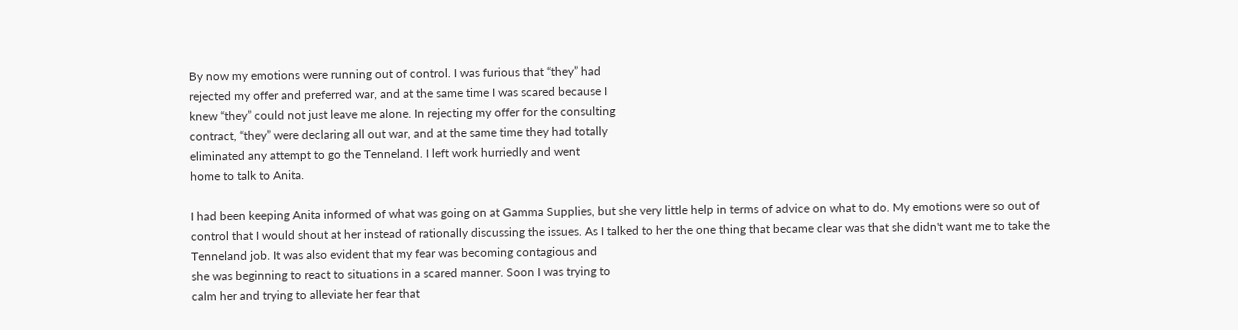By now my emotions were running out of control. I was furious that “they” had
rejected my offer and preferred war, and at the same time I was scared because I
knew “they” could not just leave me alone. In rejecting my offer for the consulting
contract, “they” were declaring all out war, and at the same time they had totally
eliminated any attempt to go the Tenneland. I left work hurriedly and went
home to talk to Anita.

I had been keeping Anita informed of what was going on at Gamma Supplies, but she very little help in terms of advice on what to do. My emotions were so out of control that I would shout at her instead of rationally discussing the issues. As I talked to her the one thing that became clear was that she didn't want me to take the Tenneland job. It was also evident that my fear was becoming contagious and
she was beginning to react to situations in a scared manner. Soon I was trying to
calm her and trying to alleviate her fear that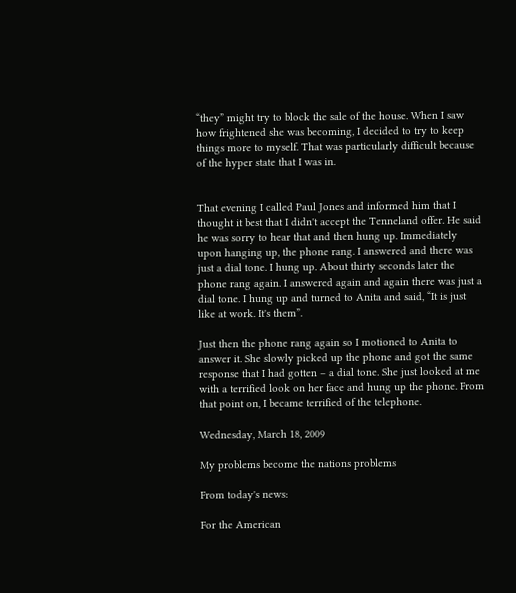“they” might try to block the sale of the house. When I saw how frightened she was becoming, I decided to try to keep things more to myself. That was particularly difficult because of the hyper state that I was in.


That evening I called Paul Jones and informed him that I thought it best that I didn't accept the Tenneland offer. He said he was sorry to hear that and then hung up. Immediately upon hanging up, the phone rang. I answered and there was just a dial tone. I hung up. About thirty seconds later the phone rang again. I answered again and again there was just a dial tone. I hung up and turned to Anita and said, “It is just like at work. It's them”.

Just then the phone rang again so I motioned to Anita to answer it. She slowly picked up the phone and got the same response that I had gotten – a dial tone. She just looked at me with a terrified look on her face and hung up the phone. From that point on, I became terrified of the telephone.

Wednesday, March 18, 2009

My problems become the nations problems

From today's news:

For the American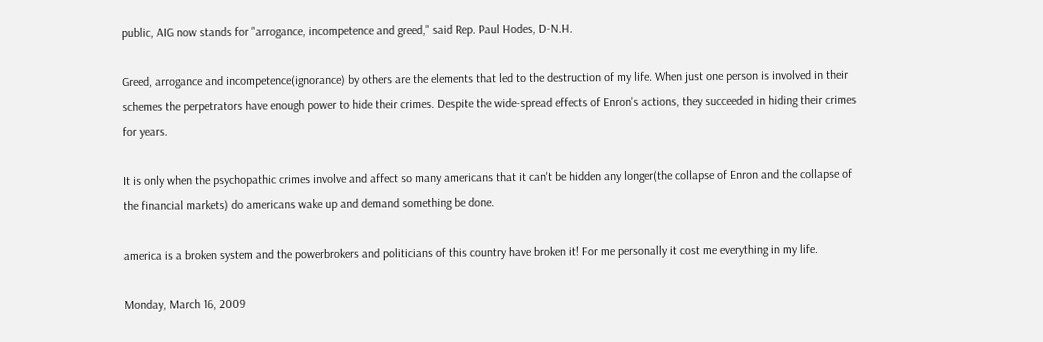public, AIG now stands for "arrogance, incompetence and greed," said Rep. Paul Hodes, D-N.H.

Greed, arrogance and incompetence(ignorance) by others are the elements that led to the destruction of my life. When just one person is involved in their schemes the perpetrators have enough power to hide their crimes. Despite the wide-spread effects of Enron's actions, they succeeded in hiding their crimes for years.

It is only when the psychopathic crimes involve and affect so many americans that it can't be hidden any longer(the collapse of Enron and the collapse of the financial markets) do americans wake up and demand something be done.

america is a broken system and the powerbrokers and politicians of this country have broken it! For me personally it cost me everything in my life.

Monday, March 16, 2009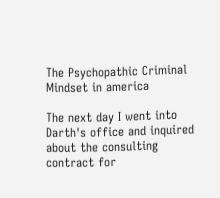The Psychopathic Criminal Mindset in america

The next day I went into Darth's office and inquired about the consulting
contract for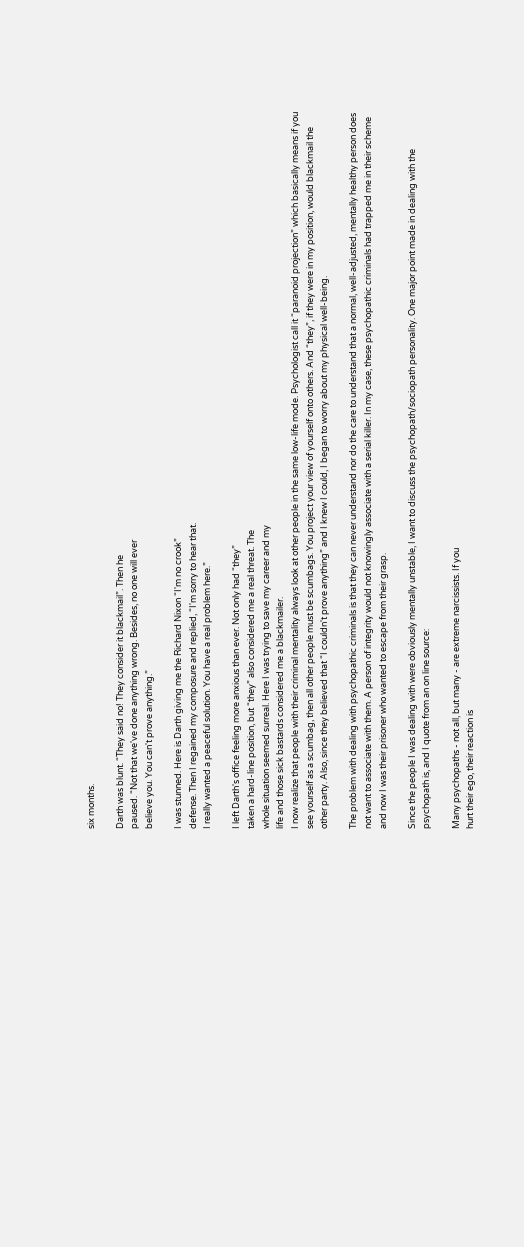six months.

Darth was blunt. “They said no! They consider it blackmail”. Then he
paused. “Not that we've done anything wrong. Besides, no one will ever
believe you. You can't prove anything.”

I was stunned. Here is Darth giving me the Richard Nixon “I'm no crook”
defense. Then I regained my composure and replied, “I'm sorry to hear that.
I really wanted a peaceful solution. You have a real problem here.”

I left Darth's office feeling more anxious than ever. Not only had “they”
taken a hard-line position, but “they” also considered me a real threat. The
whole situation seemed surreal. Here I was trying to save my career and my
life and those sick bastards considered me a blackmailer.
I now realize that people with their criminal mentality always look at other people in the same low-life mode. Psychologist call it “paranoid projection” which basically means if you see yourself as a scumbag, then all other people must be scumbags. You project your view of yourself onto others. And “they”, if they were in my position, would blackmail the other party. Also, since they believed that “I couldn't prove anything” and I knew I could, I began to worry about my physical well-being.

The problem with dealing with psychopathic criminals is that they can never understand nor do the care to understand that a normal, well-adjusted, mentally healthy person does not want to associate with them. A person of integrity would not knowingly associate with a serial killer. In my case, these psychopathic criminals had trapped me in their scheme and now I was their prisoner who wanted to escape from their grasp.

Since the people I was dealing with were obviously mentally unstable, I want to discuss the psychopath/sociopath personality. One major point made in dealing with the psychopath is, and I quote from an on line source:

Many psychopaths - not all, but many - are extreme narcissists. If you
hurt their ego, their reaction is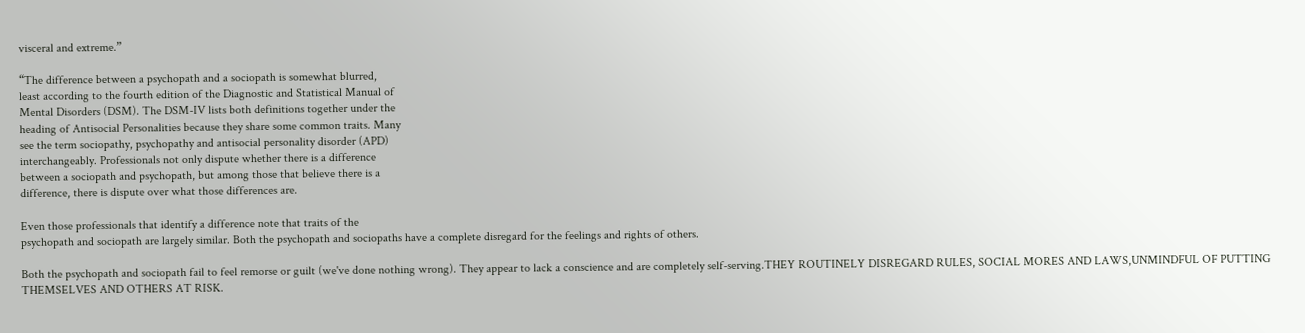visceral and extreme.”

“The difference between a psychopath and a sociopath is somewhat blurred,
least according to the fourth edition of the Diagnostic and Statistical Manual of
Mental Disorders (DSM). The DSM-IV lists both definitions together under the
heading of Antisocial Personalities because they share some common traits. Many
see the term sociopathy, psychopathy and antisocial personality disorder (APD)
interchangeably. Professionals not only dispute whether there is a difference
between a sociopath and psychopath, but among those that believe there is a
difference, there is dispute over what those differences are.

Even those professionals that identify a difference note that traits of the
psychopath and sociopath are largely similar. Both the psychopath and sociopaths have a complete disregard for the feelings and rights of others.

Both the psychopath and sociopath fail to feel remorse or guilt (we've done nothing wrong). They appear to lack a conscience and are completely self-serving.THEY ROUTINELY DISREGARD RULES, SOCIAL MORES AND LAWS,UNMINDFUL OF PUTTING THEMSELVES AND OTHERS AT RISK.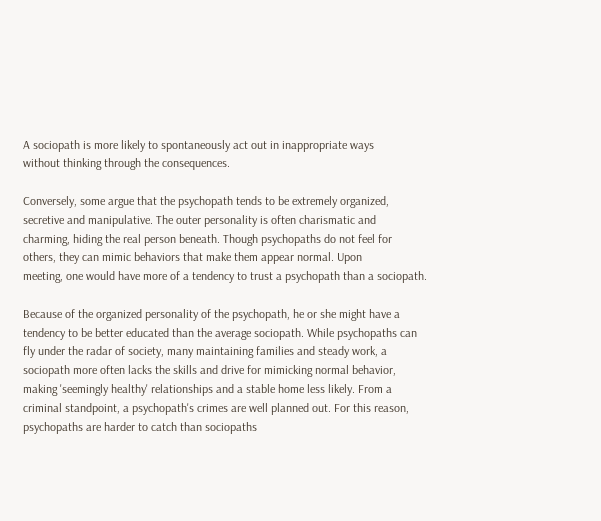A sociopath is more likely to spontaneously act out in inappropriate ways
without thinking through the consequences.

Conversely, some argue that the psychopath tends to be extremely organized,
secretive and manipulative. The outer personality is often charismatic and
charming, hiding the real person beneath. Though psychopaths do not feel for
others, they can mimic behaviors that make them appear normal. Upon
meeting, one would have more of a tendency to trust a psychopath than a sociopath.

Because of the organized personality of the psychopath, he or she might have a
tendency to be better educated than the average sociopath. While psychopaths can
fly under the radar of society, many maintaining families and steady work, a
sociopath more often lacks the skills and drive for mimicking normal behavior,
making 'seemingly healthy' relationships and a stable home less likely. From a
criminal standpoint, a psychopath's crimes are well planned out. For this reason, psychopaths are harder to catch than sociopaths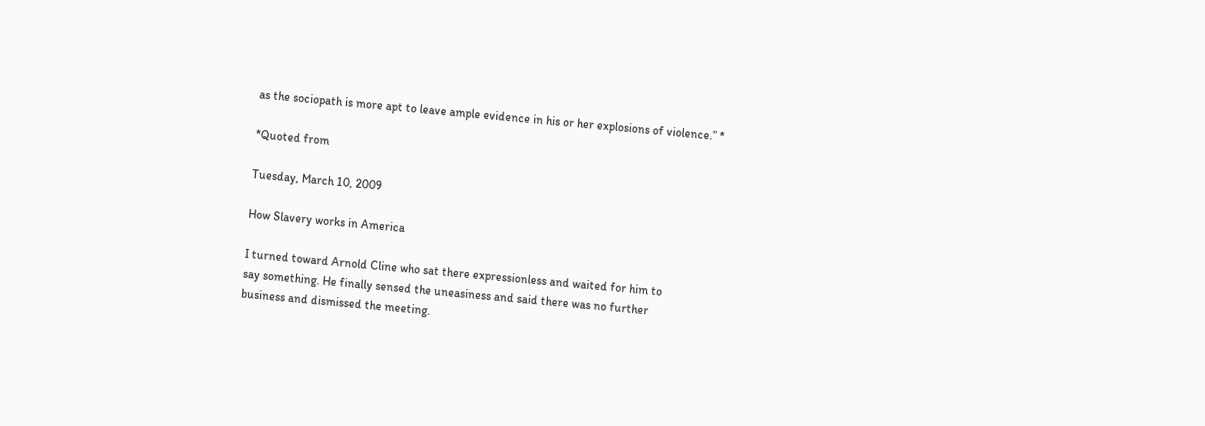as the sociopath is more apt to leave ample evidence in his or her explosions of violence.” *

*Quoted from

Tuesday, March 10, 2009

How Slavery works in America

I turned toward Arnold Cline who sat there expressionless and waited for him to
say something. He finally sensed the uneasiness and said there was no further
business and dismissed the meeting.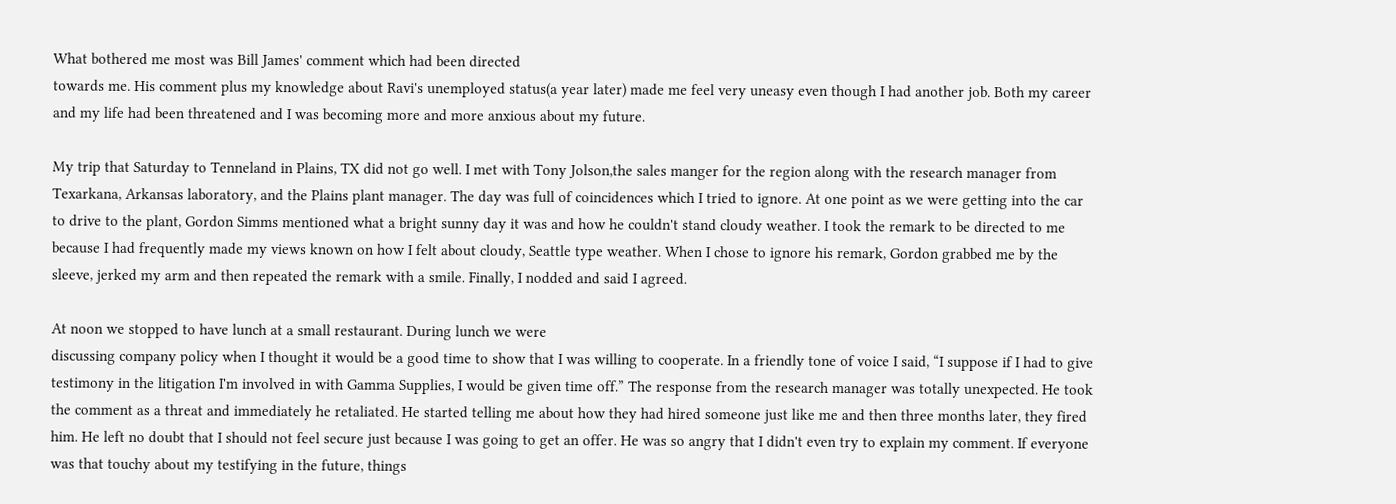What bothered me most was Bill James' comment which had been directed
towards me. His comment plus my knowledge about Ravi's unemployed status(a year later) made me feel very uneasy even though I had another job. Both my career and my life had been threatened and I was becoming more and more anxious about my future.

My trip that Saturday to Tenneland in Plains, TX did not go well. I met with Tony Jolson,the sales manger for the region along with the research manager from Texarkana, Arkansas laboratory, and the Plains plant manager. The day was full of coincidences which I tried to ignore. At one point as we were getting into the car to drive to the plant, Gordon Simms mentioned what a bright sunny day it was and how he couldn't stand cloudy weather. I took the remark to be directed to me because I had frequently made my views known on how I felt about cloudy, Seattle type weather. When I chose to ignore his remark, Gordon grabbed me by the sleeve, jerked my arm and then repeated the remark with a smile. Finally, I nodded and said I agreed.

At noon we stopped to have lunch at a small restaurant. During lunch we were
discussing company policy when I thought it would be a good time to show that I was willing to cooperate. In a friendly tone of voice I said, “I suppose if I had to give testimony in the litigation I'm involved in with Gamma Supplies, I would be given time off.” The response from the research manager was totally unexpected. He took the comment as a threat and immediately he retaliated. He started telling me about how they had hired someone just like me and then three months later, they fired him. He left no doubt that I should not feel secure just because I was going to get an offer. He was so angry that I didn't even try to explain my comment. If everyone was that touchy about my testifying in the future, things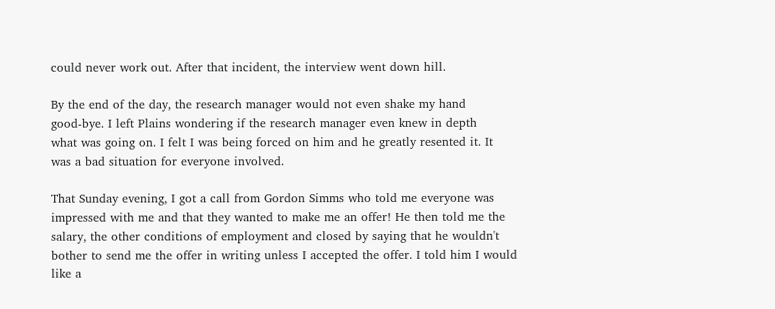could never work out. After that incident, the interview went down hill.

By the end of the day, the research manager would not even shake my hand
good-bye. I left Plains wondering if the research manager even knew in depth
what was going on. I felt I was being forced on him and he greatly resented it. It
was a bad situation for everyone involved.

That Sunday evening, I got a call from Gordon Simms who told me everyone was
impressed with me and that they wanted to make me an offer! He then told me the
salary, the other conditions of employment and closed by saying that he wouldn't
bother to send me the offer in writing unless I accepted the offer. I told him I would like a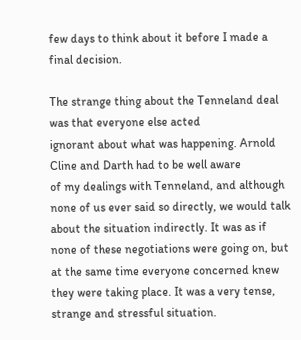few days to think about it before I made a final decision.

The strange thing about the Tenneland deal was that everyone else acted
ignorant about what was happening. Arnold Cline and Darth had to be well aware
of my dealings with Tenneland, and although none of us ever said so directly, we would talk about the situation indirectly. It was as if none of these negotiations were going on, but at the same time everyone concerned knew they were taking place. It was a very tense, strange and stressful situation.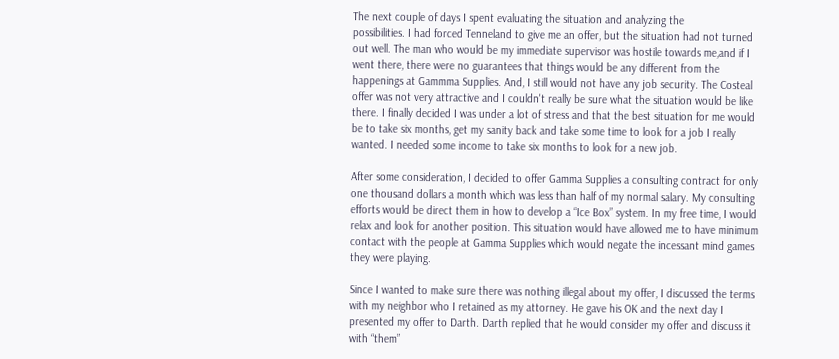The next couple of days I spent evaluating the situation and analyzing the
possibilities. I had forced Tenneland to give me an offer, but the situation had not turned out well. The man who would be my immediate supervisor was hostile towards me,and if I went there, there were no guarantees that things would be any different from the happenings at Gammma Supplies. And, I still would not have any job security. The Costeal offer was not very attractive and I couldn't really be sure what the situation would be like there. I finally decided I was under a lot of stress and that the best situation for me would be to take six months, get my sanity back and take some time to look for a job I really wanted. I needed some income to take six months to look for a new job.

After some consideration, I decided to offer Gamma Supplies a consulting contract for only one thousand dollars a month which was less than half of my normal salary. My consulting efforts would be direct them in how to develop a “Ice Box” system. In my free time, I would relax and look for another position. This situation would have allowed me to have minimum contact with the people at Gamma Supplies which would negate the incessant mind games they were playing.

Since I wanted to make sure there was nothing illegal about my offer, I discussed the terms with my neighbor who I retained as my attorney. He gave his OK and the next day I presented my offer to Darth. Darth replied that he would consider my offer and discuss it with “them”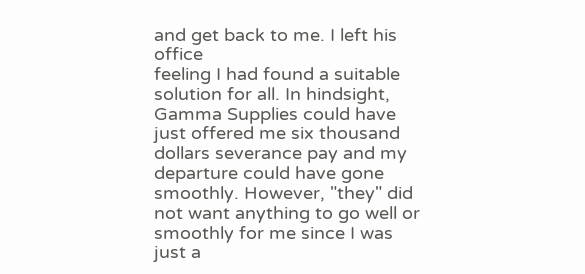and get back to me. I left his office
feeling I had found a suitable solution for all. In hindsight, Gamma Supplies could have just offered me six thousand dollars severance pay and my departure could have gone smoothly. However, "they" did not want anything to go well or smoothly for me since I was just a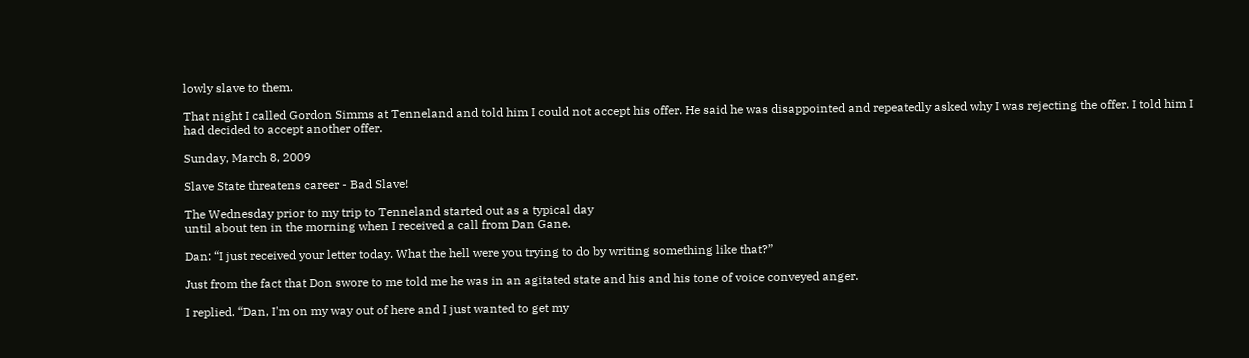lowly slave to them.

That night I called Gordon Simms at Tenneland and told him I could not accept his offer. He said he was disappointed and repeatedly asked why I was rejecting the offer. I told him I had decided to accept another offer.

Sunday, March 8, 2009

Slave State threatens career - Bad Slave!

The Wednesday prior to my trip to Tenneland started out as a typical day
until about ten in the morning when I received a call from Dan Gane.

Dan: “I just received your letter today. What the hell were you trying to do by writing something like that?”

Just from the fact that Don swore to me told me he was in an agitated state and his and his tone of voice conveyed anger.

I replied. “Dan, I'm on my way out of here and I just wanted to get my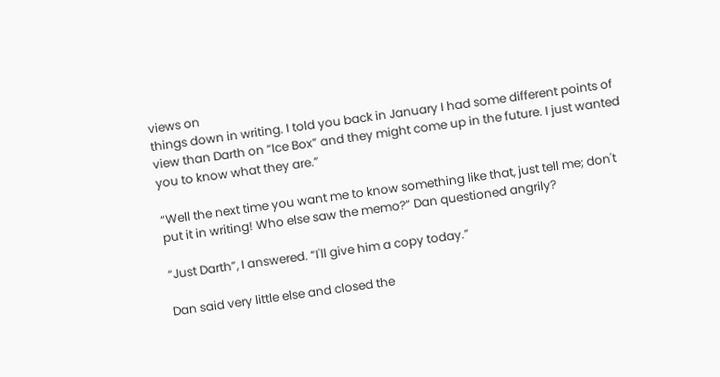views on
things down in writing. I told you back in January I had some different points of
view than Darth on “Ice Box” and they might come up in the future. I just wanted
you to know what they are.”

“Well the next time you want me to know something like that, just tell me; don't
put it in writing! Who else saw the memo?” Dan questioned angrily?

“Just Darth”, I answered. “I'll give him a copy today.”

Dan said very little else and closed the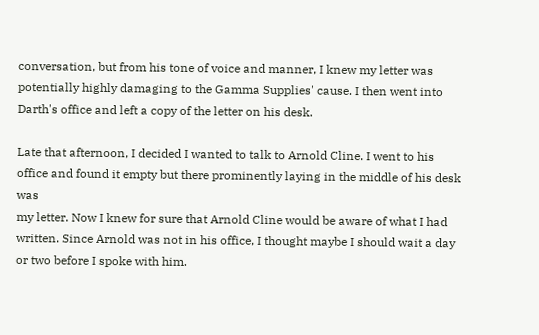conversation, but from his tone of voice and manner, I knew my letter was potentially highly damaging to the Gamma Supplies' cause. I then went into Darth's office and left a copy of the letter on his desk.

Late that afternoon, I decided I wanted to talk to Arnold Cline. I went to his
office and found it empty but there prominently laying in the middle of his desk was
my letter. Now I knew for sure that Arnold Cline would be aware of what I had
written. Since Arnold was not in his office, I thought maybe I should wait a day or two before I spoke with him.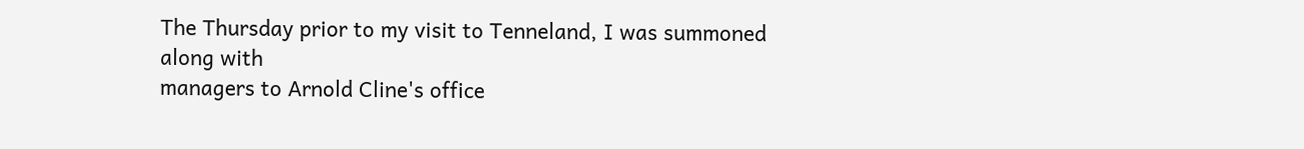The Thursday prior to my visit to Tenneland, I was summoned along with
managers to Arnold Cline's office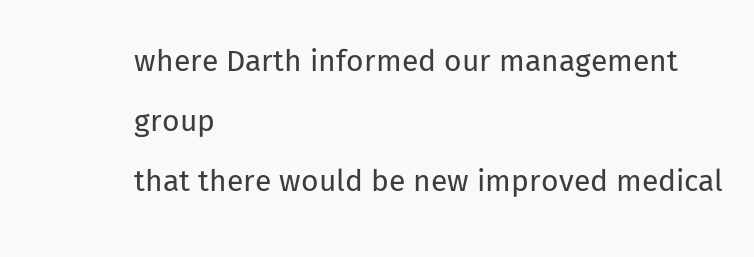where Darth informed our management group
that there would be new improved medical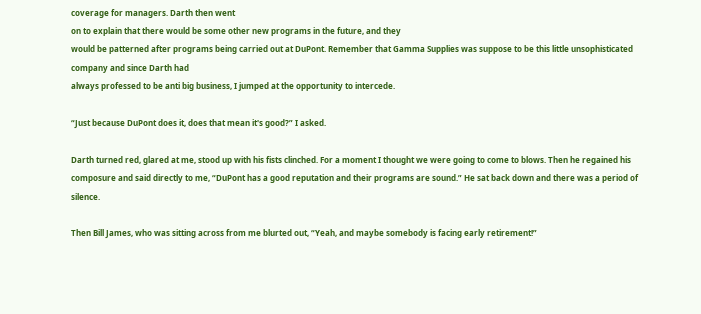coverage for managers. Darth then went
on to explain that there would be some other new programs in the future, and they
would be patterned after programs being carried out at DuPont. Remember that Gamma Supplies was suppose to be this little unsophisticated company and since Darth had
always professed to be anti big business, I jumped at the opportunity to intercede.

“Just because DuPont does it, does that mean it's good?” I asked.

Darth turned red, glared at me, stood up with his fists clinched. For a moment I thought we were going to come to blows. Then he regained his composure and said directly to me, “DuPont has a good reputation and their programs are sound.” He sat back down and there was a period of silence.

Then Bill James, who was sitting across from me blurted out, “Yeah, and maybe somebody is facing early retirement!”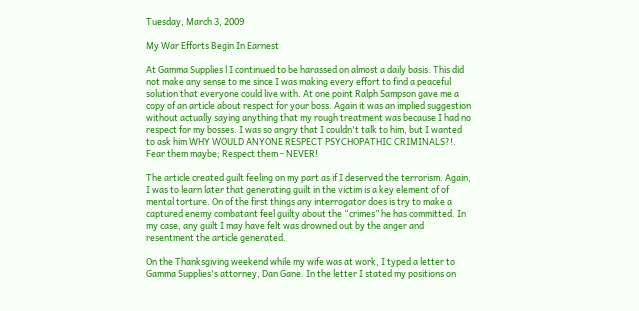Tuesday, March 3, 2009

My War Efforts Begin In Earnest

At Gamma Supplies l I continued to be harassed on almost a daily basis. This did not make any sense to me since I was making every effort to find a peaceful solution that everyone could live with. At one point Ralph Sampson gave me a copy of an article about respect for your boss. Again it was an implied suggestion without actually saying anything that my rough treatment was because I had no respect for my bosses. I was so angry that I couldn't talk to him, but I wanted to ask him WHY WOULD ANYONE RESPECT PSYCHOPATHIC CRIMINALS?!. Fear them maybe; Respect them - NEVER!

The article created guilt feeling on my part as if I deserved the terrorism. Again, I was to learn later that generating guilt in the victim is a key element of of mental torture. On of the first things any interrogator does is try to make a captured enemy combatant feel guilty about the “crimes” he has committed. In my case, any guilt I may have felt was drowned out by the anger and resentment the article generated.

On the Thanksgiving weekend while my wife was at work, I typed a letter to
Gamma Supplies's attorney, Dan Gane. In the letter I stated my positions on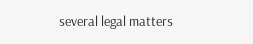several legal matters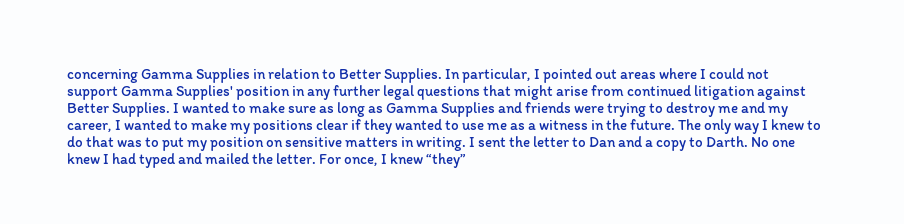concerning Gamma Supplies in relation to Better Supplies. In particular, I pointed out areas where I could not support Gamma Supplies' position in any further legal questions that might arise from continued litigation against Better Supplies. I wanted to make sure as long as Gamma Supplies and friends were trying to destroy me and my career, I wanted to make my positions clear if they wanted to use me as a witness in the future. The only way I knew to do that was to put my position on sensitive matters in writing. I sent the letter to Dan and a copy to Darth. No one knew I had typed and mailed the letter. For once, I knew “they”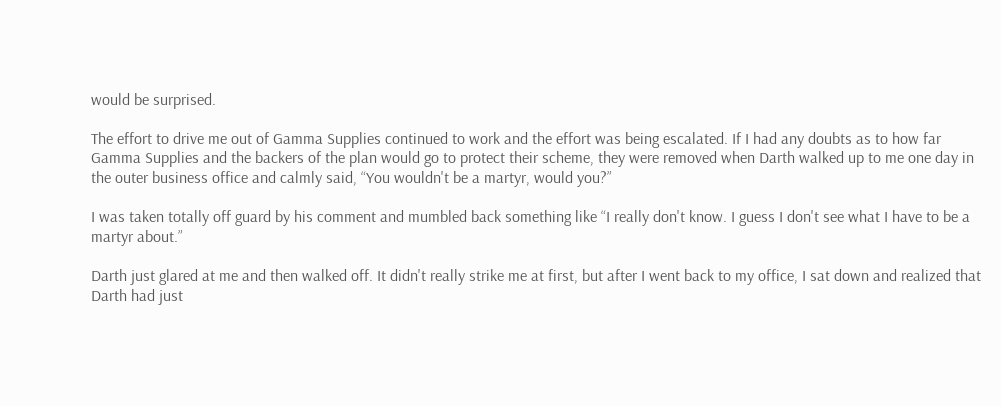would be surprised.

The effort to drive me out of Gamma Supplies continued to work and the effort was being escalated. If I had any doubts as to how far Gamma Supplies and the backers of the plan would go to protect their scheme, they were removed when Darth walked up to me one day in the outer business office and calmly said, “You wouldn't be a martyr, would you?”

I was taken totally off guard by his comment and mumbled back something like “I really don't know. I guess I don't see what I have to be a martyr about.”

Darth just glared at me and then walked off. It didn't really strike me at first, but after I went back to my office, I sat down and realized that Darth had just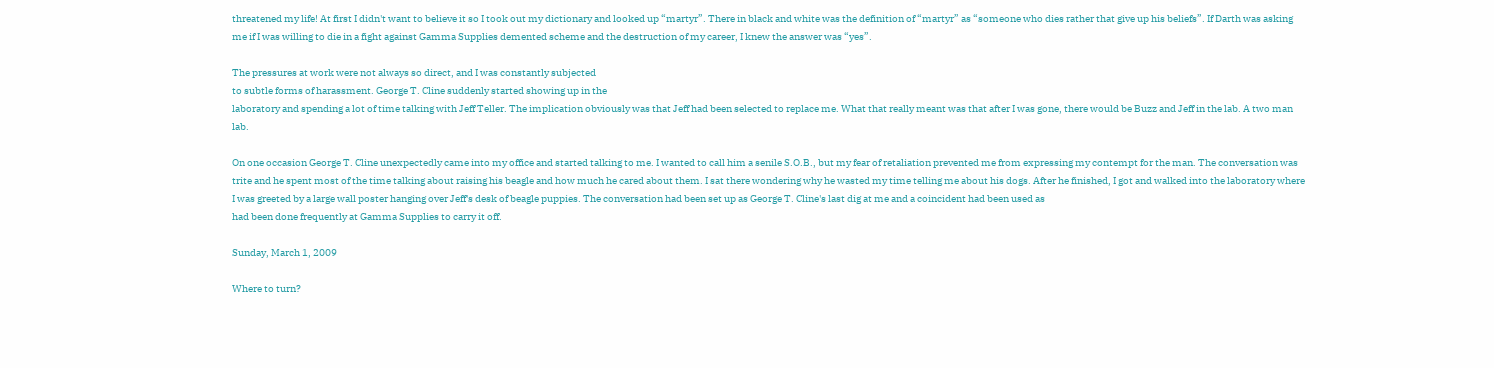threatened my life! At first I didn't want to believe it so I took out my dictionary and looked up “martyr”. There in black and white was the definition of “martyr” as “someone who dies rather that give up his beliefs”. If Darth was asking me if I was willing to die in a fight against Gamma Supplies demented scheme and the destruction of my career, I knew the answer was “yes”.

The pressures at work were not always so direct, and I was constantly subjected
to subtle forms of harassment. George T. Cline suddenly started showing up in the
laboratory and spending a lot of time talking with Jeff Teller. The implication obviously was that Jeff had been selected to replace me. What that really meant was that after I was gone, there would be Buzz and Jeff in the lab. A two man lab.

On one occasion George T. Cline unexpectedly came into my office and started talking to me. I wanted to call him a senile S.O.B., but my fear of retaliation prevented me from expressing my contempt for the man. The conversation was trite and he spent most of the time talking about raising his beagle and how much he cared about them. I sat there wondering why he wasted my time telling me about his dogs. After he finished, I got and walked into the laboratory where I was greeted by a large wall poster hanging over Jeff's desk of beagle puppies. The conversation had been set up as George T. Cline's last dig at me and a coincident had been used as
had been done frequently at Gamma Supplies to carry it off.

Sunday, March 1, 2009

Where to turn?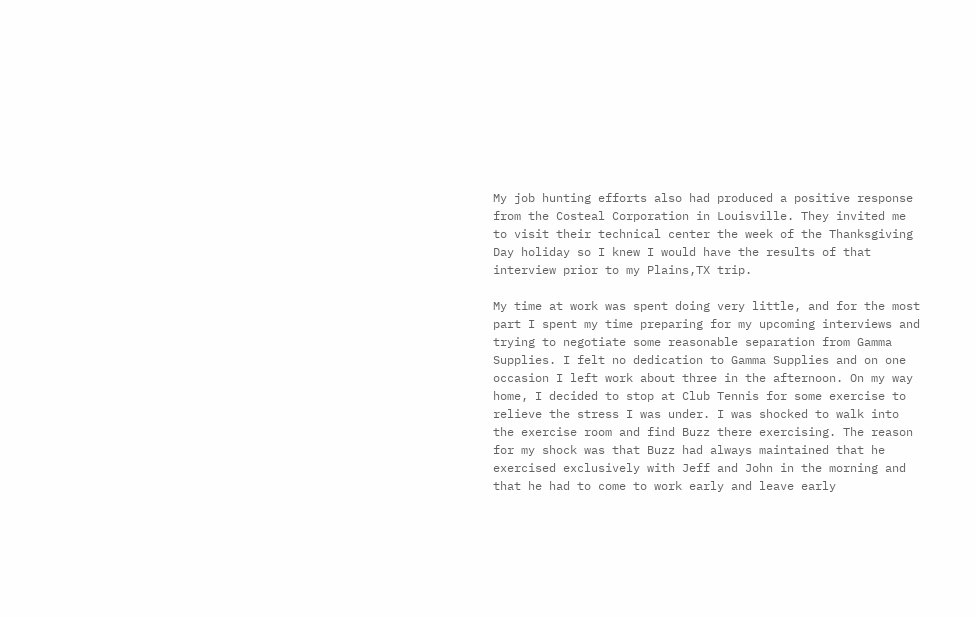My job hunting efforts also had produced a positive response from the Costeal Corporation in Louisville. They invited me to visit their technical center the week of the Thanksgiving Day holiday so I knew I would have the results of that interview prior to my Plains,TX trip.

My time at work was spent doing very little, and for the most part I spent my time preparing for my upcoming interviews and trying to negotiate some reasonable separation from Gamma Supplies. I felt no dedication to Gamma Supplies and on one occasion I left work about three in the afternoon. On my way home, I decided to stop at Club Tennis for some exercise to relieve the stress I was under. I was shocked to walk into the exercise room and find Buzz there exercising. The reason for my shock was that Buzz had always maintained that he exercised exclusively with Jeff and John in the morning and that he had to come to work early and leave early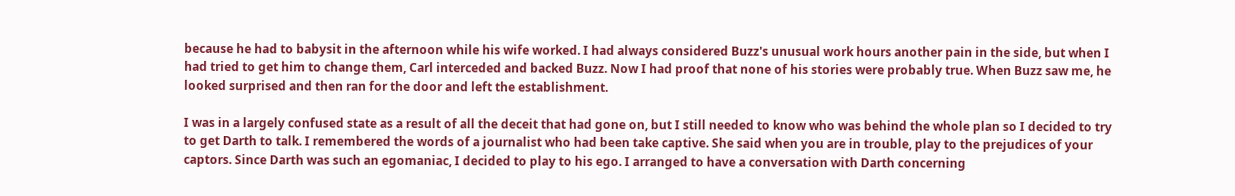because he had to babysit in the afternoon while his wife worked. I had always considered Buzz's unusual work hours another pain in the side, but when I had tried to get him to change them, Carl interceded and backed Buzz. Now I had proof that none of his stories were probably true. When Buzz saw me, he looked surprised and then ran for the door and left the establishment.

I was in a largely confused state as a result of all the deceit that had gone on, but I still needed to know who was behind the whole plan so I decided to try to get Darth to talk. I remembered the words of a journalist who had been take captive. She said when you are in trouble, play to the prejudices of your captors. Since Darth was such an egomaniac, I decided to play to his ego. I arranged to have a conversation with Darth concerning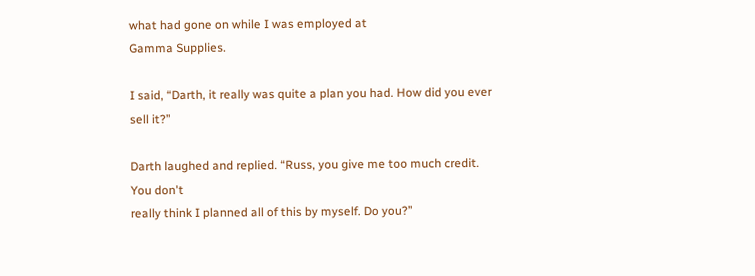what had gone on while I was employed at
Gamma Supplies.

I said, “Darth, it really was quite a plan you had. How did you ever sell it?”

Darth laughed and replied. “Russ, you give me too much credit. You don't
really think I planned all of this by myself. Do you?”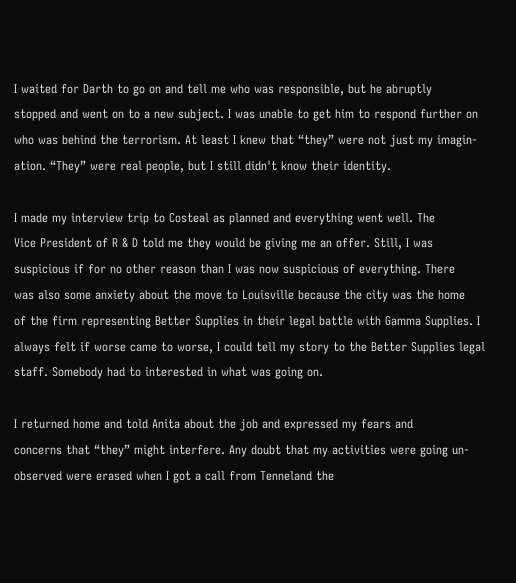I waited for Darth to go on and tell me who was responsible, but he abruptly
stopped and went on to a new subject. I was unable to get him to respond further on
who was behind the terrorism. At least I knew that “they” were not just my imagin-
ation. “They” were real people, but I still didn't know their identity.

I made my interview trip to Costeal as planned and everything went well. The
Vice President of R & D told me they would be giving me an offer. Still, I was
suspicious if for no other reason than I was now suspicious of everything. There
was also some anxiety about the move to Louisville because the city was the home
of the firm representing Better Supplies in their legal battle with Gamma Supplies. I always felt if worse came to worse, I could tell my story to the Better Supplies legal staff. Somebody had to interested in what was going on.

I returned home and told Anita about the job and expressed my fears and
concerns that “they” might interfere. Any doubt that my activities were going un-
observed were erased when I got a call from Tenneland the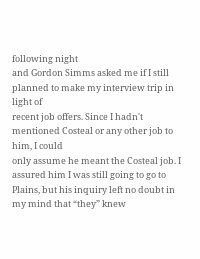following night
and Gordon Simms asked me if I still planned to make my interview trip in light of
recent job offers. Since I hadn't mentioned Costeal or any other job to him, I could
only assume he meant the Costeal job. I assured him I was still going to go to
Plains, but his inquiry left no doubt in my mind that “they” knew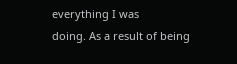everything I was
doing. As a result of being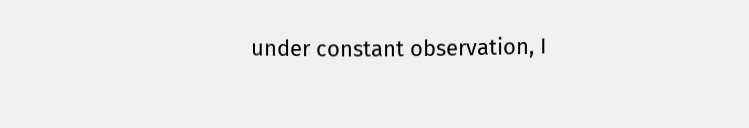under constant observation, I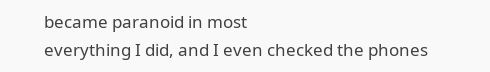became paranoid in most
everything I did, and I even checked the phones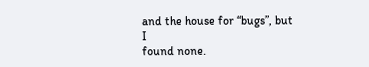and the house for “bugs”, but I
found none.